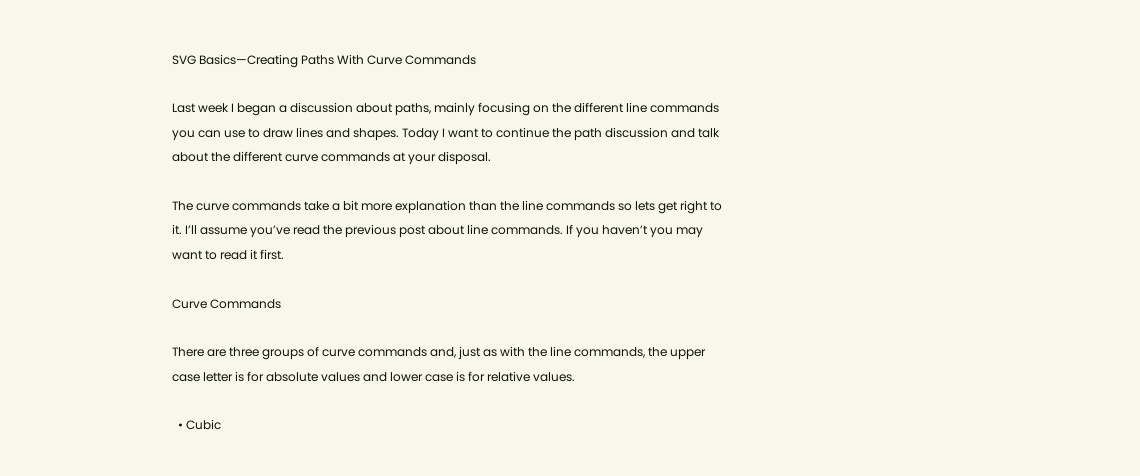SVG Basics—Creating Paths With Curve Commands

Last week I began a discussion about paths, mainly focusing on the different line commands you can use to draw lines and shapes. Today I want to continue the path discussion and talk about the different curve commands at your disposal.

The curve commands take a bit more explanation than the line commands so lets get right to it. I’ll assume you’ve read the previous post about line commands. If you haven’t you may want to read it first.

Curve Commands

There are three groups of curve commands and, just as with the line commands, the upper case letter is for absolute values and lower case is for relative values.

  • Cubic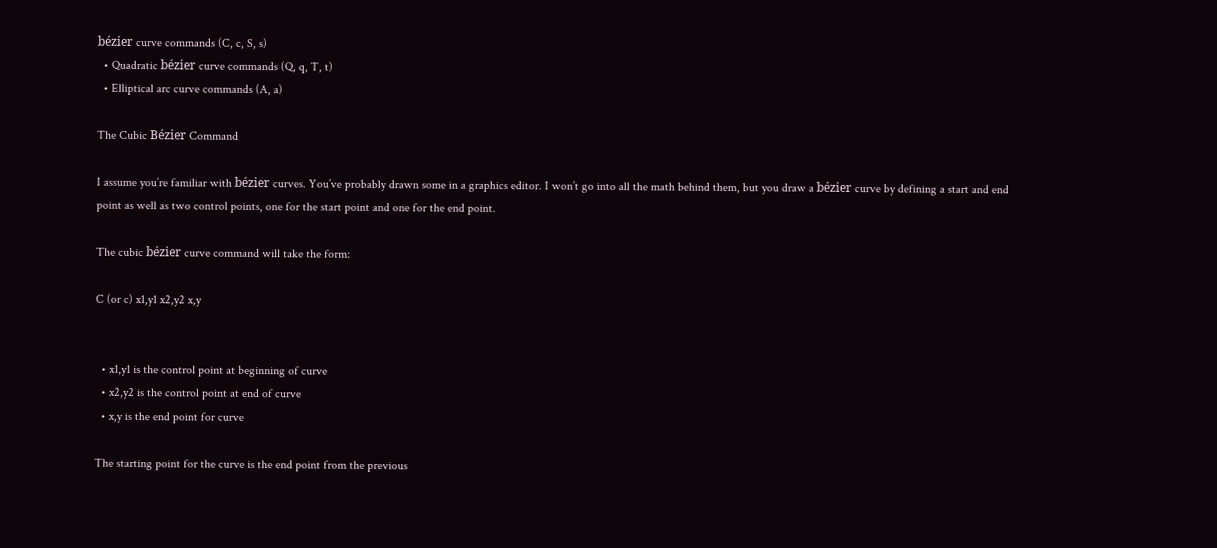bézier curve commands (C, c, S, s)
  • Quadratic bézier curve commands (Q, q, T, t)
  • Elliptical arc curve commands (A, a)

The Cubic Bézier Command

I assume you’re familiar with bézier curves. You’ve probably drawn some in a graphics editor. I won’t go into all the math behind them, but you draw a bézier curve by defining a start and end point as well as two control points, one for the start point and one for the end point.

The cubic bézier curve command will take the form:

C (or c) x1,y1 x2,y2 x,y


  • x1,y1 is the control point at beginning of curve
  • x2,y2 is the control point at end of curve
  • x,y is the end point for curve

The starting point for the curve is the end point from the previous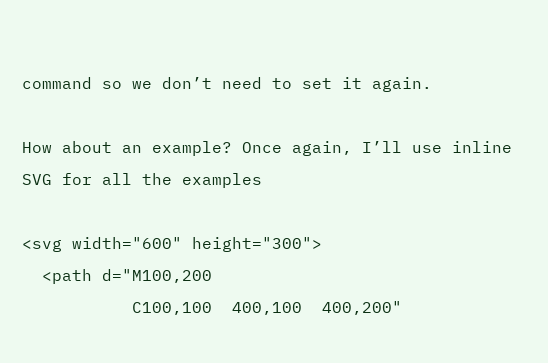command so we don’t need to set it again.

How about an example? Once again, I’ll use inline SVG for all the examples

<svg width="600" height="300">
  <path d="M100,200
           C100,100  400,100  400,200"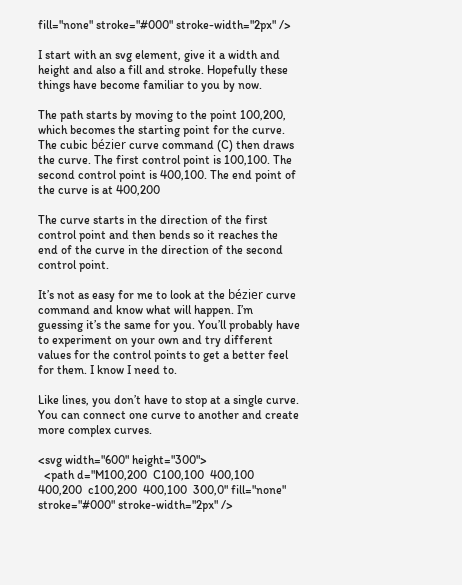fill="none" stroke="#000" stroke-width="2px" />

I start with an svg element, give it a width and height and also a fill and stroke. Hopefully these things have become familiar to you by now.

The path starts by moving to the point 100,200, which becomes the starting point for the curve. The cubic bézier curve command (C) then draws the curve. The first control point is 100,100. The second control point is 400,100. The end point of the curve is at 400,200

The curve starts in the direction of the first control point and then bends so it reaches the end of the curve in the direction of the second control point.

It’s not as easy for me to look at the bézier curve command and know what will happen. I’m guessing it’s the same for you. You’ll probably have to experiment on your own and try different values for the control points to get a better feel for them. I know I need to.

Like lines, you don’t have to stop at a single curve. You can connect one curve to another and create more complex curves.

<svg width="600" height="300">
  <path d="M100,200  C100,100  400,100  400,200  c100,200  400,100  300,0" fill="none" stroke="#000" stroke-width="2px" />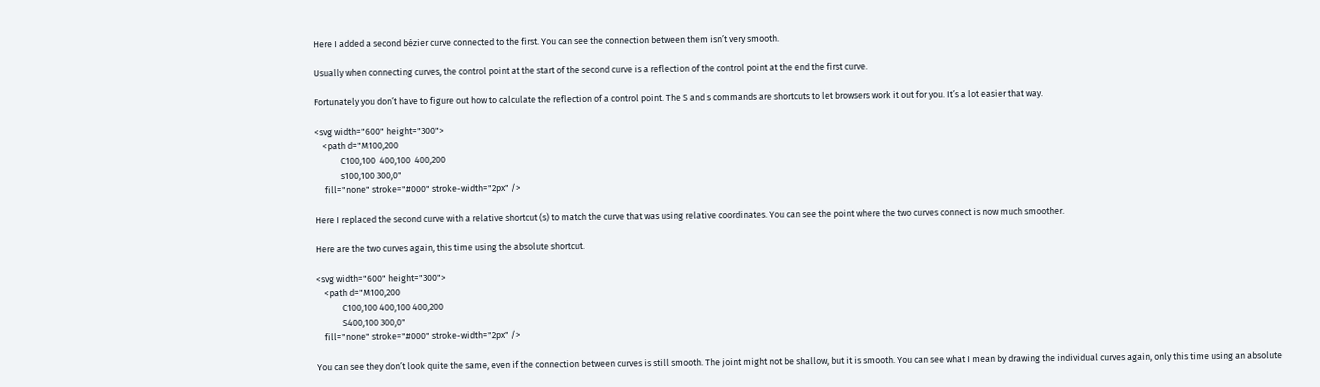Here I added a second bézier curve connected to the first. You can see the connection between them isn’t very smooth.

Usually when connecting curves, the control point at the start of the second curve is a reflection of the control point at the end the first curve.

Fortunately you don’t have to figure out how to calculate the reflection of a control point. The S and s commands are shortcuts to let browsers work it out for you. It’s a lot easier that way.

<svg width="600" height="300">
    <path d="M100,200
             C100,100  400,100  400,200
             s100,100 300,0"
     fill="none" stroke="#000" stroke-width="2px" />

Here I replaced the second curve with a relative shortcut (s) to match the curve that was using relative coordinates. You can see the point where the two curves connect is now much smoother.

Here are the two curves again, this time using the absolute shortcut.

<svg width="600" height="300">
    <path d="M100,200
             C100,100 400,100 400,200
             S400,100 300,0"
    fill="none" stroke="#000" stroke-width="2px" />

You can see they don’t look quite the same, even if the connection between curves is still smooth. The joint might not be shallow, but it is smooth. You can see what I mean by drawing the individual curves again, only this time using an absolute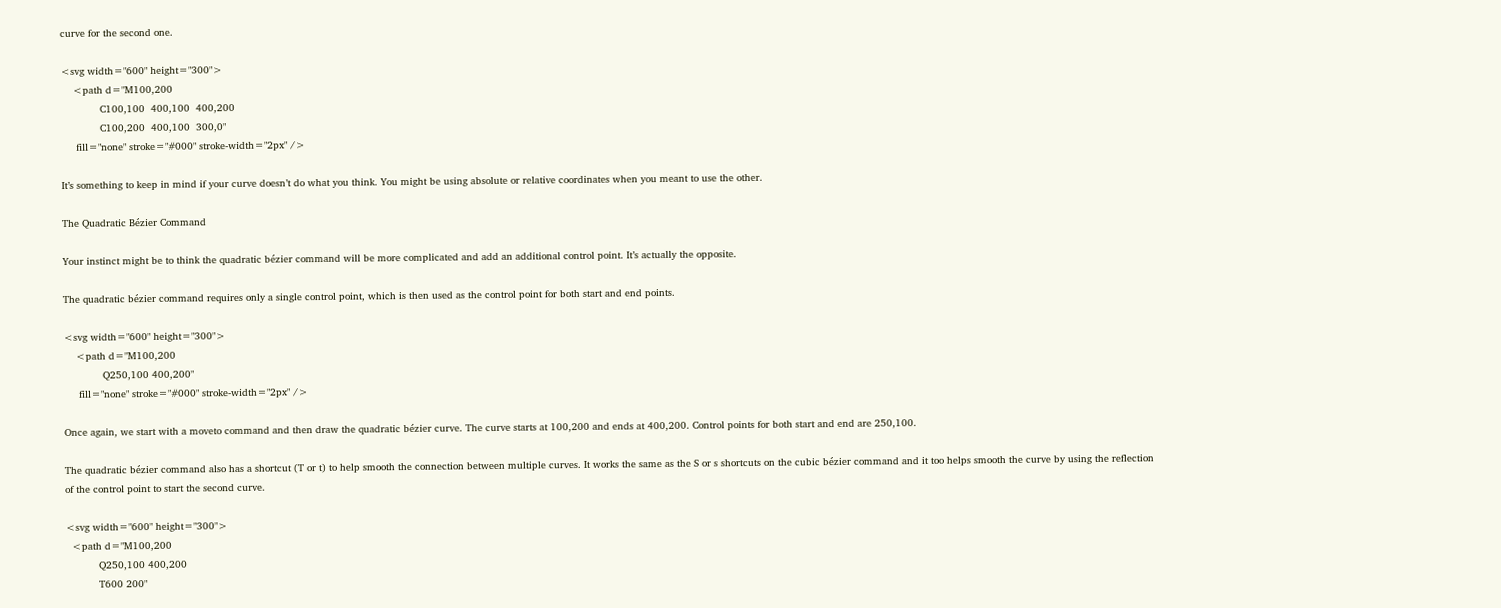curve for the second one.

<svg width="600" height="300">
    <path d="M100,200
             C100,100  400,100  400,200
             C100,200  400,100  300,0"
     fill="none" stroke="#000" stroke-width="2px" />

It’s something to keep in mind if your curve doesn’t do what you think. You might be using absolute or relative coordinates when you meant to use the other.

The Quadratic Bézier Command

Your instinct might be to think the quadratic bézier command will be more complicated and add an additional control point. It’s actually the opposite.

The quadratic bézier command requires only a single control point, which is then used as the control point for both start and end points.

<svg width="600" height="300">
    <path d="M100,200
             Q250,100 400,200"
     fill="none" stroke="#000" stroke-width="2px" />

Once again, we start with a moveto command and then draw the quadratic bézier curve. The curve starts at 100,200 and ends at 400,200. Control points for both start and end are 250,100.

The quadratic bézier command also has a shortcut (T or t) to help smooth the connection between multiple curves. It works the same as the S or s shortcuts on the cubic bézier command and it too helps smooth the curve by using the reflection of the control point to start the second curve.

<svg width="600" height="300">
  <path d="M100,200
           Q250,100 400,200
           T600 200"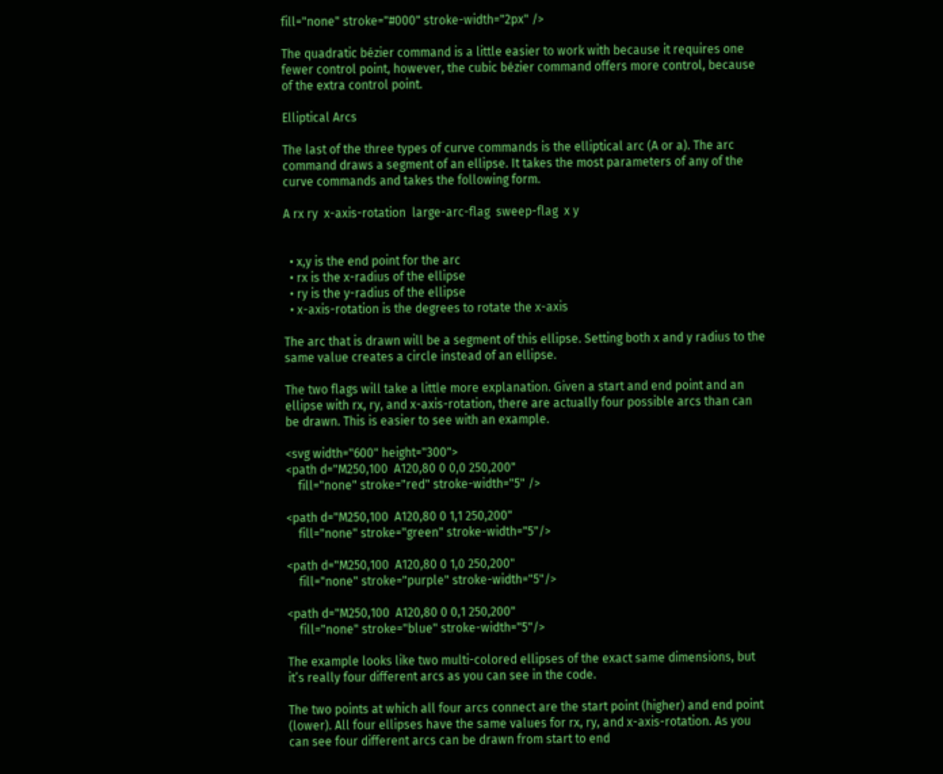fill="none" stroke="#000" stroke-width="2px" />

The quadratic bézier command is a little easier to work with because it requires one fewer control point, however, the cubic bézier command offers more control, because of the extra control point.

Elliptical Arcs

The last of the three types of curve commands is the elliptical arc (A or a). The arc command draws a segment of an ellipse. It takes the most parameters of any of the curve commands and takes the following form.

A rx ry  x-axis-rotation  large-arc-flag  sweep-flag  x y


  • x,y is the end point for the arc
  • rx is the x-radius of the ellipse
  • ry is the y-radius of the ellipse
  • x-axis-rotation is the degrees to rotate the x-axis

The arc that is drawn will be a segment of this ellipse. Setting both x and y radius to the same value creates a circle instead of an ellipse.

The two flags will take a little more explanation. Given a start and end point and an ellipse with rx, ry, and x-axis-rotation, there are actually four possible arcs than can be drawn. This is easier to see with an example.

<svg width="600" height="300">
<path d="M250,100  A120,80 0 0,0 250,200"
    fill="none" stroke="red" stroke-width="5" />

<path d="M250,100  A120,80 0 1,1 250,200"
    fill="none" stroke="green" stroke-width="5"/>

<path d="M250,100  A120,80 0 1,0 250,200"
    fill="none" stroke="purple" stroke-width="5"/>

<path d="M250,100  A120,80 0 0,1 250,200"
    fill="none" stroke="blue" stroke-width="5"/>

The example looks like two multi-colored ellipses of the exact same dimensions, but it’s really four different arcs as you can see in the code.

The two points at which all four arcs connect are the start point (higher) and end point (lower). All four ellipses have the same values for rx, ry, and x-axis-rotation. As you can see four different arcs can be drawn from start to end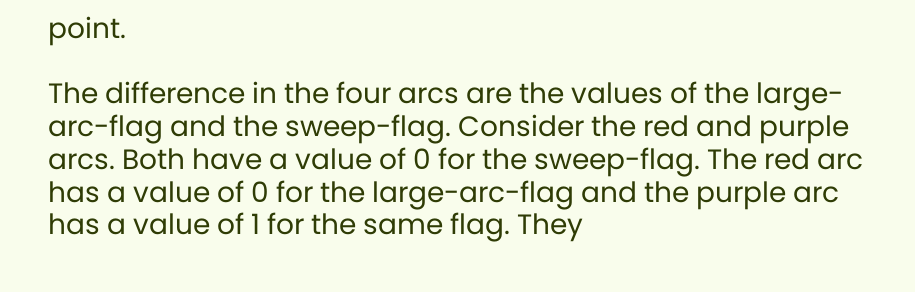point.

The difference in the four arcs are the values of the large-arc-flag and the sweep-flag. Consider the red and purple arcs. Both have a value of 0 for the sweep-flag. The red arc has a value of 0 for the large-arc-flag and the purple arc has a value of 1 for the same flag. They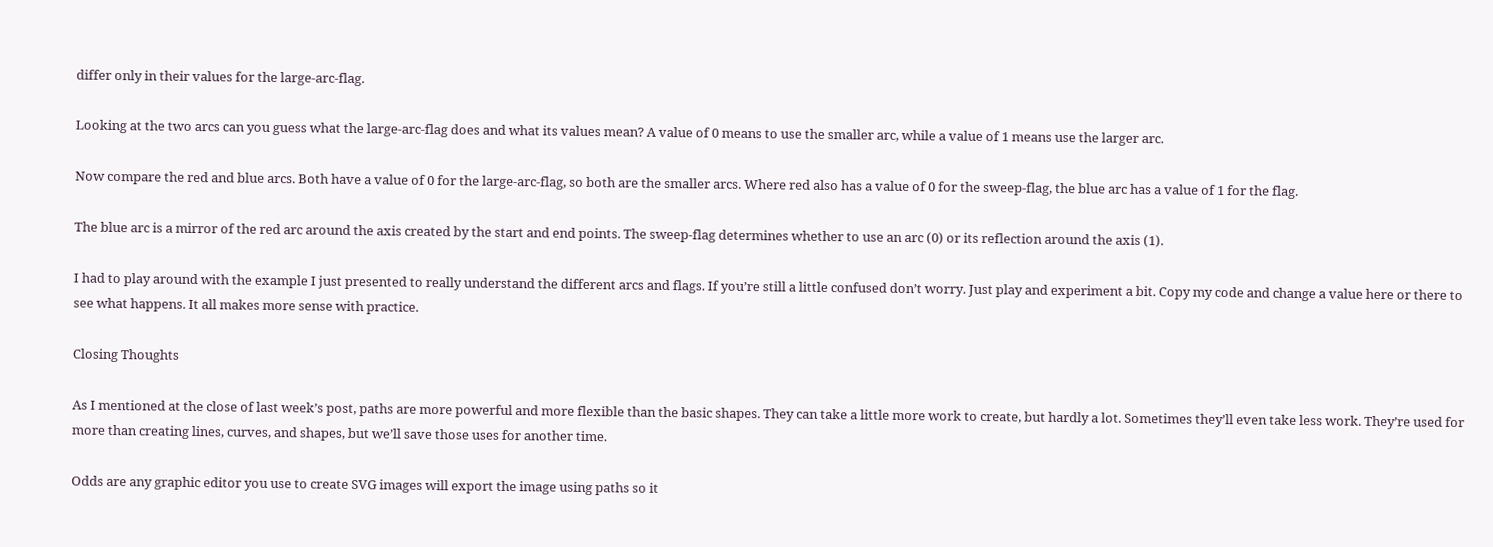differ only in their values for the large-arc-flag.

Looking at the two arcs can you guess what the large-arc-flag does and what its values mean? A value of 0 means to use the smaller arc, while a value of 1 means use the larger arc.

Now compare the red and blue arcs. Both have a value of 0 for the large-arc-flag, so both are the smaller arcs. Where red also has a value of 0 for the sweep-flag, the blue arc has a value of 1 for the flag.

The blue arc is a mirror of the red arc around the axis created by the start and end points. The sweep-flag determines whether to use an arc (0) or its reflection around the axis (1).

I had to play around with the example I just presented to really understand the different arcs and flags. If you’re still a little confused don’t worry. Just play and experiment a bit. Copy my code and change a value here or there to see what happens. It all makes more sense with practice.

Closing Thoughts

As I mentioned at the close of last week’s post, paths are more powerful and more flexible than the basic shapes. They can take a little more work to create, but hardly a lot. Sometimes they’ll even take less work. They’re used for more than creating lines, curves, and shapes, but we’ll save those uses for another time.

Odds are any graphic editor you use to create SVG images will export the image using paths so it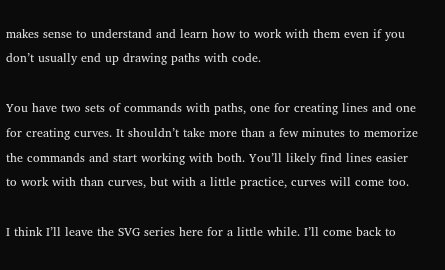makes sense to understand and learn how to work with them even if you don’t usually end up drawing paths with code.

You have two sets of commands with paths, one for creating lines and one for creating curves. It shouldn’t take more than a few minutes to memorize the commands and start working with both. You’ll likely find lines easier to work with than curves, but with a little practice, curves will come too.

I think I’ll leave the SVG series here for a little while. I’ll come back to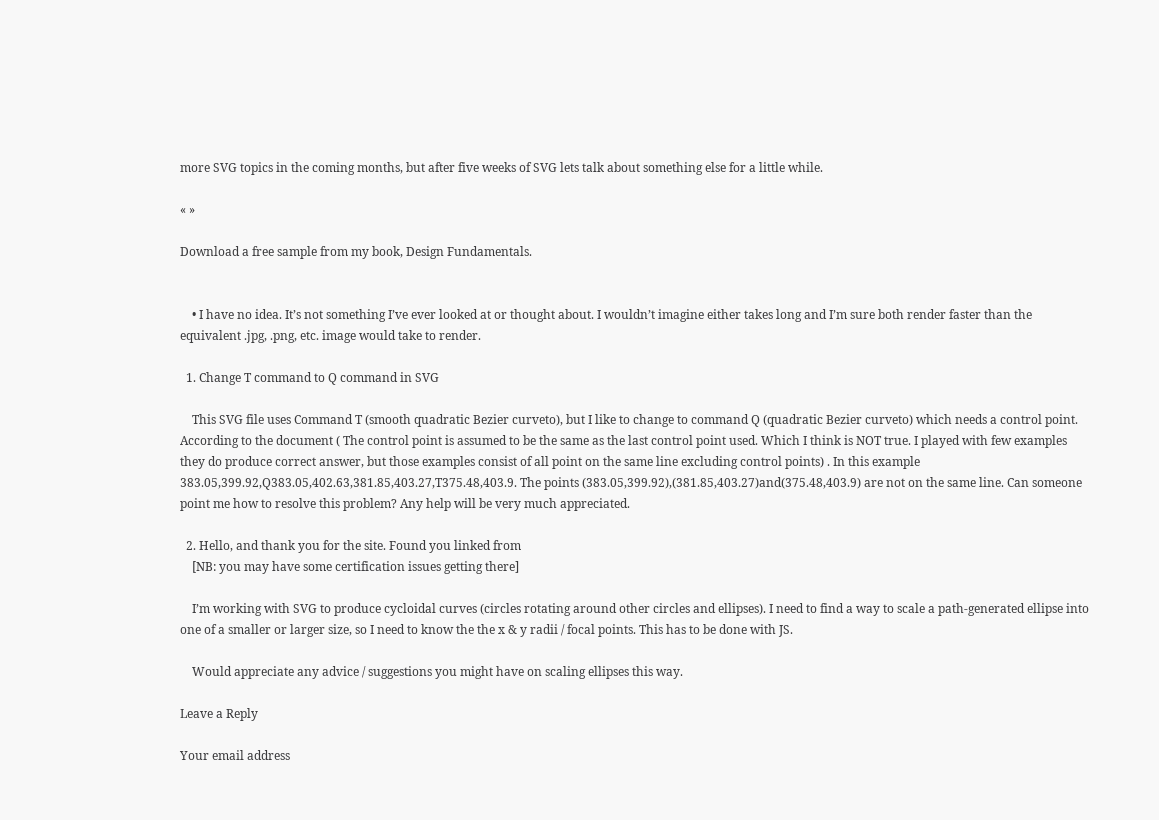more SVG topics in the coming months, but after five weeks of SVG lets talk about something else for a little while.

« »

Download a free sample from my book, Design Fundamentals.


    • I have no idea. It’s not something I’ve ever looked at or thought about. I wouldn’t imagine either takes long and I’m sure both render faster than the equivalent .jpg, .png, etc. image would take to render.

  1. Change T command to Q command in SVG

    This SVG file uses Command T (smooth quadratic Bezier curveto), but I like to change to command Q (quadratic Bezier curveto) which needs a control point. According to the document ( The control point is assumed to be the same as the last control point used. Which I think is NOT true. I played with few examples they do produce correct answer, but those examples consist of all point on the same line excluding control points) . In this example 383.05,399.92,Q383.05,402.63,381.85,403.27,T375.48,403.9. The points (383.05,399.92),(381.85,403.27)and(375.48,403.9) are not on the same line. Can someone point me how to resolve this problem? Any help will be very much appreciated.

  2. Hello, and thank you for the site. Found you linked from
    [NB: you may have some certification issues getting there]

    I’m working with SVG to produce cycloidal curves (circles rotating around other circles and ellipses). I need to find a way to scale a path-generated ellipse into one of a smaller or larger size, so I need to know the the x & y radii / focal points. This has to be done with JS.

    Would appreciate any advice / suggestions you might have on scaling ellipses this way.

Leave a Reply

Your email address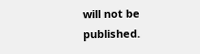will not be published.